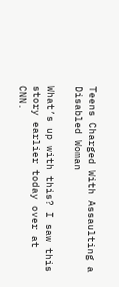Teens Charged With Assaulting a Disabled Woman

What’s up with this? I saw this story earlier today over at CNN.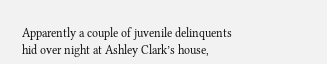Apparently a couple of juvenile delinquents hid over night at Ashley Clark’s house,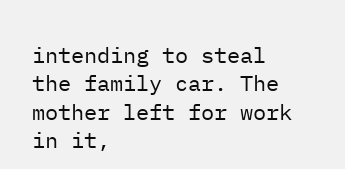intending to steal the family car. The mother left for work in it,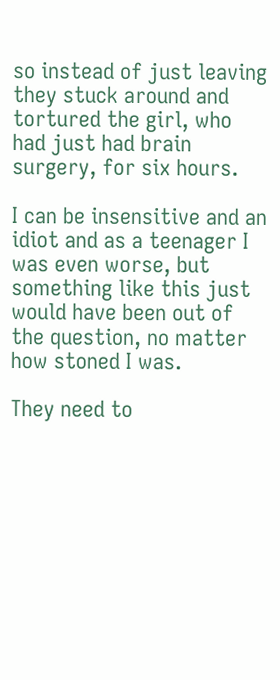so instead of just leaving they stuck around and tortured the girl, who had just had brain surgery, for six hours.

I can be insensitive and an idiot and as a teenager I was even worse, but something like this just would have been out of the question, no matter how stoned I was.

They need to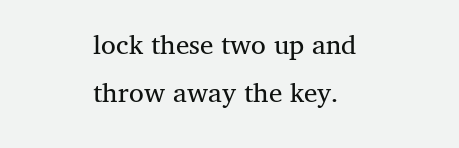lock these two up and throw away the key.